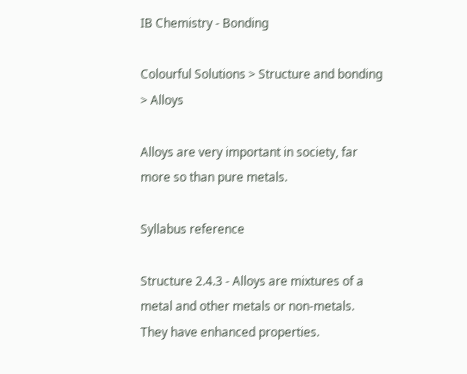IB Chemistry - Bonding

Colourful Solutions > Structure and bonding > Alloys

Alloys are very important in society, far more so than pure metals.

Syllabus reference

Structure 2.4.3 - Alloys are mixtures of a metal and other metals or non-metals. They have enhanced properties.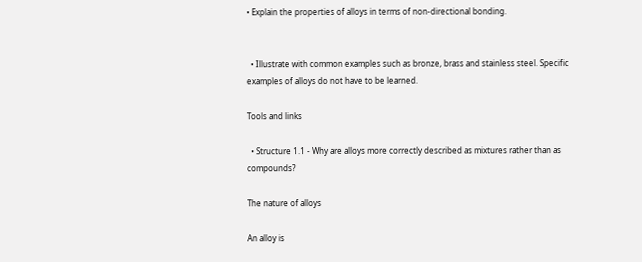• Explain the properties of alloys in terms of non-directional bonding.


  • Illustrate with common examples such as bronze, brass and stainless steel. Specific examples of alloys do not have to be learned.

Tools and links

  • Structure 1.1 - Why are alloys more correctly described as mixtures rather than as compounds?

The nature of alloys

An alloy is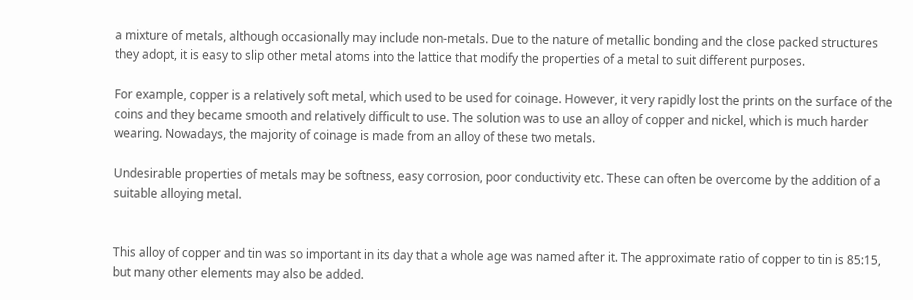a mixture of metals, although occasionally may include non-metals. Due to the nature of metallic bonding and the close packed structures they adopt, it is easy to slip other metal atoms into the lattice that modify the properties of a metal to suit different purposes.

For example, copper is a relatively soft metal, which used to be used for coinage. However, it very rapidly lost the prints on the surface of the coins and they became smooth and relatively difficult to use. The solution was to use an alloy of copper and nickel, which is much harder wearing. Nowadays, the majority of coinage is made from an alloy of these two metals.

Undesirable properties of metals may be softness, easy corrosion, poor conductivity etc. These can often be overcome by the addition of a suitable alloying metal.


This alloy of copper and tin was so important in its day that a whole age was named after it. The approximate ratio of copper to tin is 85:15, but many other elements may also be added.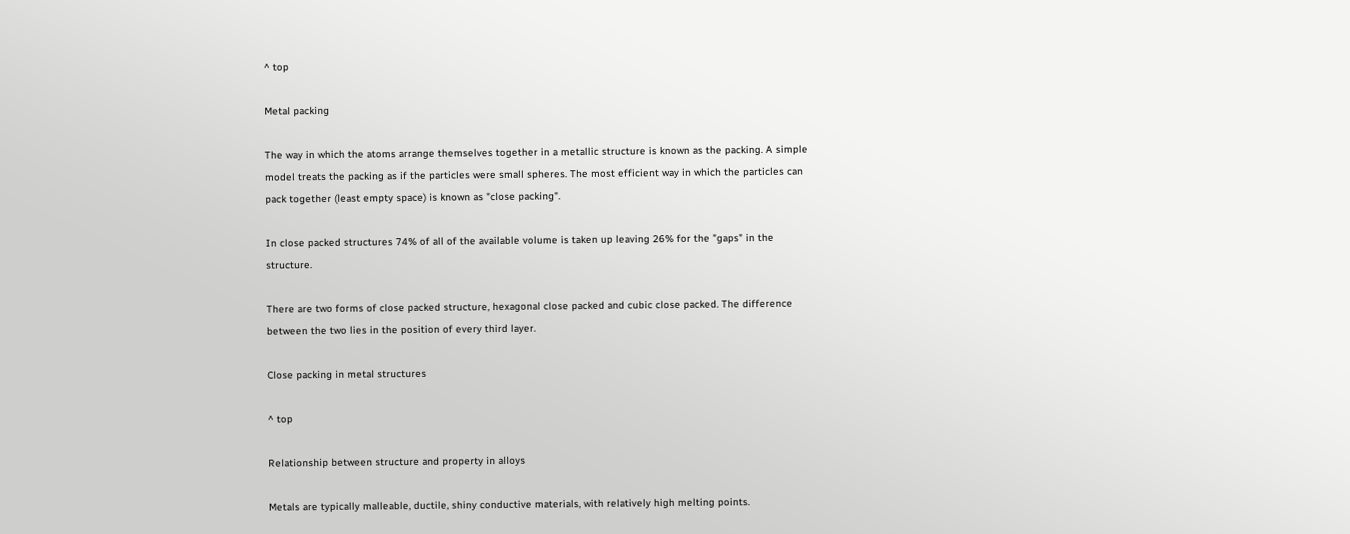^ top

Metal packing

The way in which the atoms arrange themselves together in a metallic structure is known as the packing. A simple model treats the packing as if the particles were small spheres. The most efficient way in which the particles can pack together (least empty space) is known as "close packing".

In close packed structures 74% of all of the available volume is taken up leaving 26% for the "gaps" in the structure.

There are two forms of close packed structure, hexagonal close packed and cubic close packed. The difference between the two lies in the position of every third layer.

Close packing in metal structures

^ top

Relationship between structure and property in alloys

Metals are typically malleable, ductile, shiny conductive materials, with relatively high melting points.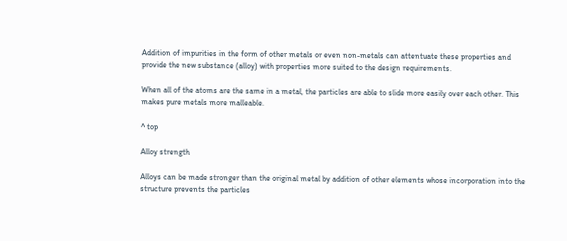Addition of impurities in the form of other metals or even non-metals can attentuate these properties and provide the new substance (alloy) with properties more suited to the design requirements.

When all of the atoms are the same in a metal, the particles are able to slide more easily over each other. This makes pure metals more malleable.

^ top

Alloy strength

Alloys can be made stronger than the original metal by addition of other elements whose incorporation into the structure prevents the particles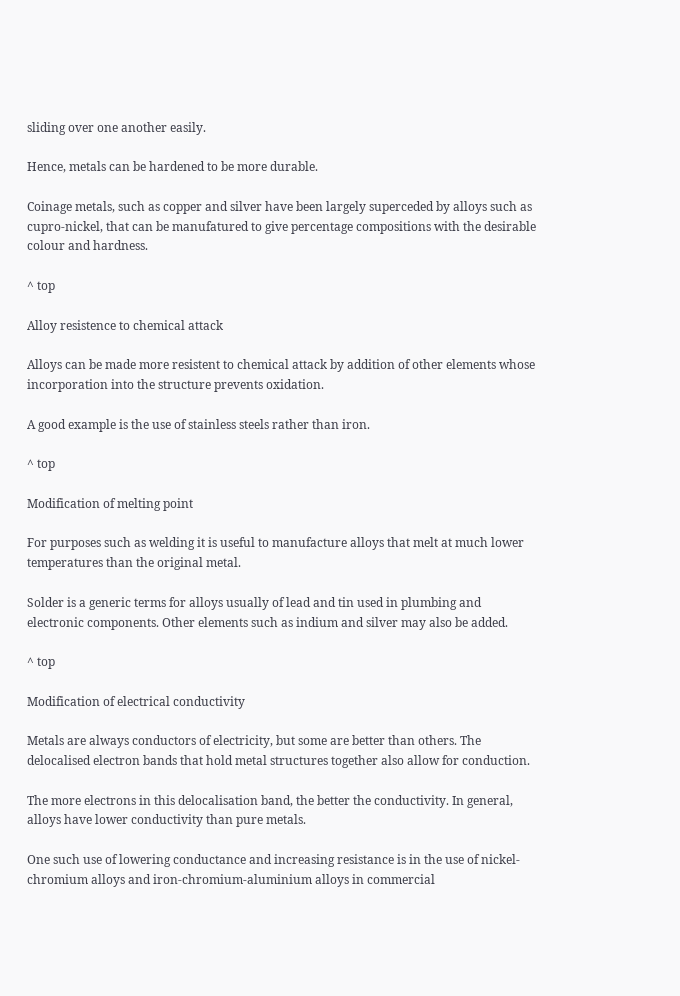sliding over one another easily.

Hence, metals can be hardened to be more durable.

Coinage metals, such as copper and silver have been largely superceded by alloys such as cupro-nickel, that can be manufatured to give percentage compositions with the desirable colour and hardness.

^ top

Alloy resistence to chemical attack

Alloys can be made more resistent to chemical attack by addition of other elements whose incorporation into the structure prevents oxidation.

A good example is the use of stainless steels rather than iron.

^ top

Modification of melting point

For purposes such as welding it is useful to manufacture alloys that melt at much lower temperatures than the original metal.

Solder is a generic terms for alloys usually of lead and tin used in plumbing and electronic components. Other elements such as indium and silver may also be added.

^ top

Modification of electrical conductivity

Metals are always conductors of electricity, but some are better than others. The delocalised electron bands that hold metal structures together also allow for conduction.

The more electrons in this delocalisation band, the better the conductivity. In general, alloys have lower conductivity than pure metals.

One such use of lowering conductance and increasing resistance is in the use of nickel-chromium alloys and iron-chromium-aluminium alloys in commercial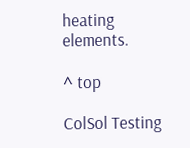heating elements.

^ top

ColSol Testing